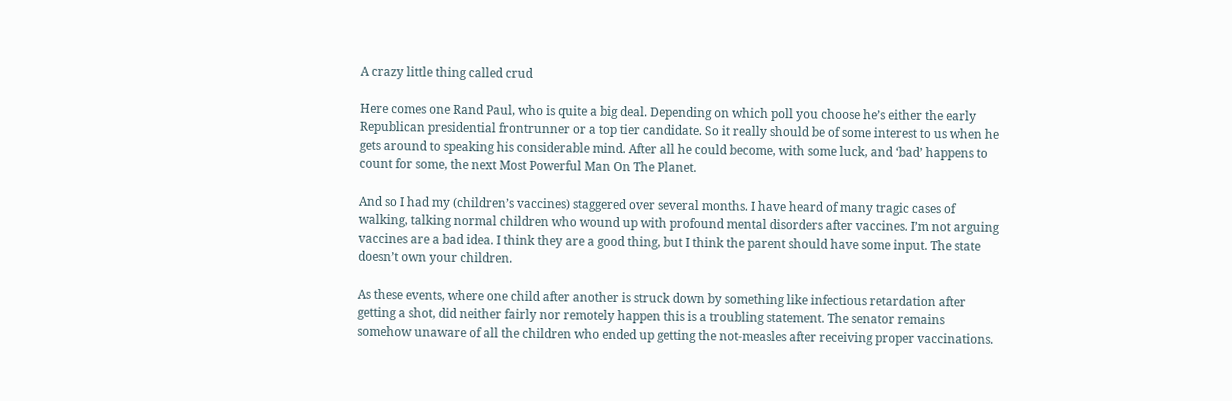A crazy little thing called crud

Here comes one Rand Paul, who is quite a big deal. Depending on which poll you choose he’s either the early Republican presidential frontrunner or a top tier candidate. So it really should be of some interest to us when he gets around to speaking his considerable mind. After all he could become, with some luck, and ‘bad’ happens to count for some, the next Most Powerful Man On The Planet.

And so I had my (children’s vaccines) staggered over several months. I have heard of many tragic cases of walking, talking normal children who wound up with profound mental disorders after vaccines. I’m not arguing vaccines are a bad idea. I think they are a good thing, but I think the parent should have some input. The state doesn’t own your children.

As these events, where one child after another is struck down by something like infectious retardation after getting a shot, did neither fairly nor remotely happen this is a troubling statement. The senator remains somehow unaware of all the children who ended up getting the not-measles after receiving proper vaccinations.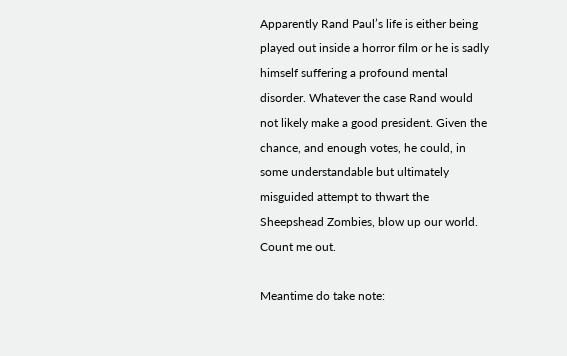Apparently Rand Paul’s life is either being played out inside a horror film or he is sadly himself suffering a profound mental disorder. Whatever the case Rand would not likely make a good president. Given the chance, and enough votes, he could, in some understandable but ultimately misguided attempt to thwart the Sheepshead Zombies, blow up our world. Count me out.

Meantime do take note: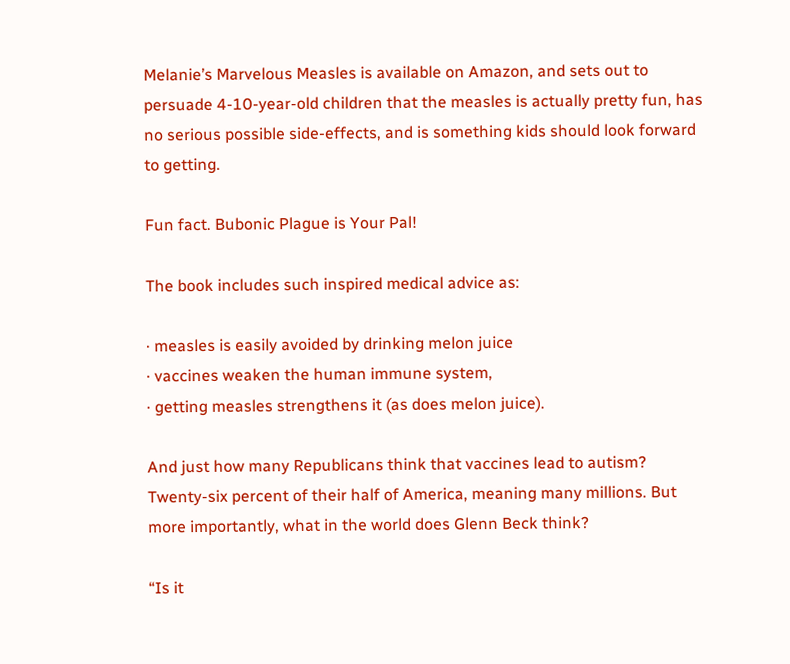Melanie’s Marvelous Measles is available on Amazon, and sets out to persuade 4-10-year-old children that the measles is actually pretty fun, has no serious possible side-effects, and is something kids should look forward to getting.

Fun fact. Bubonic Plague is Your Pal!

The book includes such inspired medical advice as:

· measles is easily avoided by drinking melon juice
· vaccines weaken the human immune system,
· getting measles strengthens it (as does melon juice).

And just how many Republicans think that vaccines lead to autism? Twenty-six percent of their half of America, meaning many millions. But more importantly, what in the world does Glenn Beck think?

“Is it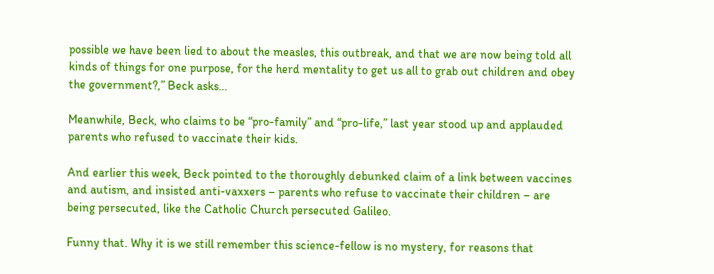possible we have been lied to about the measles, this outbreak, and that we are now being told all kinds of things for one purpose, for the herd mentality to get us all to grab out children and obey the government?,” Beck asks…

Meanwhile, Beck, who claims to be “pro-family” and “pro-life,” last year stood up and applauded parents who refused to vaccinate their kids.

And earlier this week, Beck pointed to the thoroughly debunked claim of a link between vaccines and autism, and insisted anti-vaxxers – parents who refuse to vaccinate their children – are being persecuted, like the Catholic Church persecuted Galileo.

Funny that. Why it is we still remember this science-fellow is no mystery, for reasons that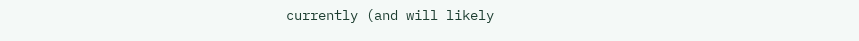currently (and will likely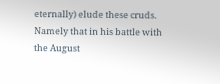eternally) elude these cruds. Namely that in his battle with the August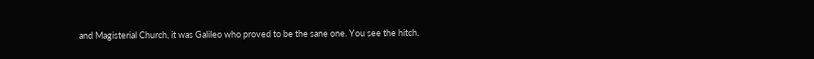and Magisterial Church, it was Galileo who proved to be the sane one. You see the hitch.